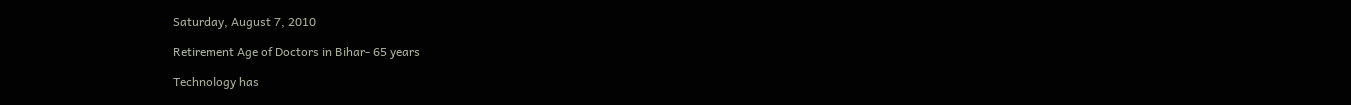Saturday, August 7, 2010

Retirement Age of Doctors in Bihar- 65 years

Technology has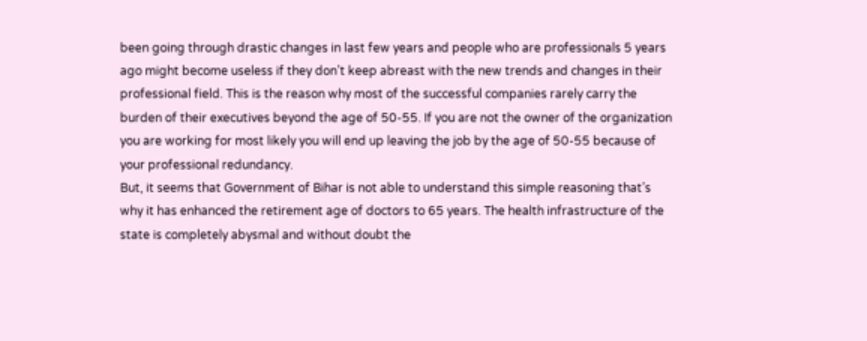been going through drastic changes in last few years and people who are professionals 5 years ago might become useless if they don’t keep abreast with the new trends and changes in their professional field. This is the reason why most of the successful companies rarely carry the burden of their executives beyond the age of 50-55. If you are not the owner of the organization you are working for most likely you will end up leaving the job by the age of 50-55 because of your professional redundancy.
But, it seems that Government of Bihar is not able to understand this simple reasoning that’s why it has enhanced the retirement age of doctors to 65 years. The health infrastructure of the state is completely abysmal and without doubt the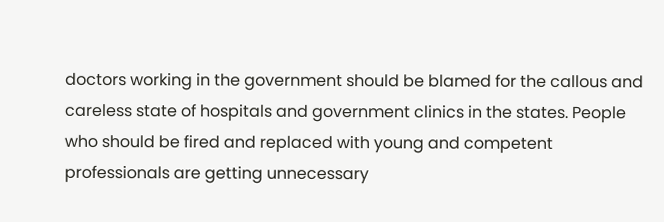doctors working in the government should be blamed for the callous and careless state of hospitals and government clinics in the states. People who should be fired and replaced with young and competent professionals are getting unnecessary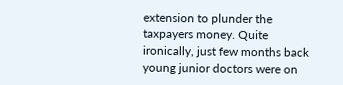extension to plunder the taxpayers money. Quite ironically, just few months back young junior doctors were on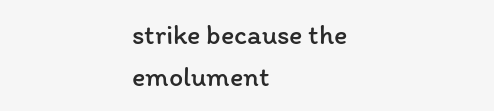strike because the emolument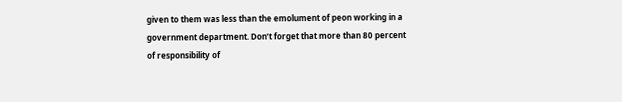given to them was less than the emolument of peon working in a government department. Don’t forget that more than 80 percent of responsibility of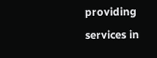providing services in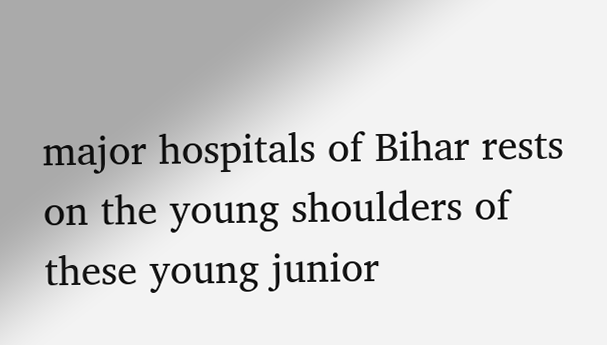major hospitals of Bihar rests on the young shoulders of these young junior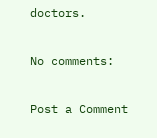doctors.

No comments:

Post a Comment